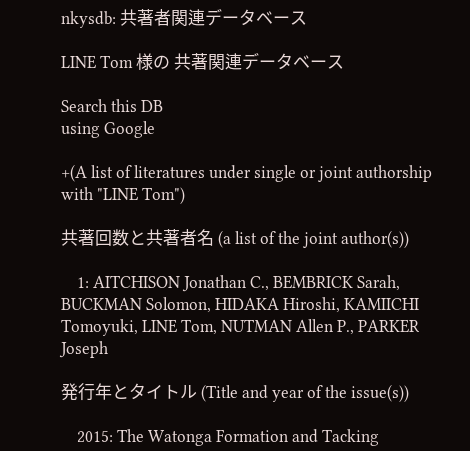nkysdb: 共著者関連データベース

LINE Tom 様の 共著関連データベース

Search this DB
using Google

+(A list of literatures under single or joint authorship with "LINE Tom")

共著回数と共著者名 (a list of the joint author(s))

    1: AITCHISON Jonathan C., BEMBRICK Sarah, BUCKMAN Solomon, HIDAKA Hiroshi, KAMIICHI Tomoyuki, LINE Tom, NUTMAN Allen P., PARKER Joseph

発行年とタイトル (Title and year of the issue(s))

    2015: The Watonga Formation and Tacking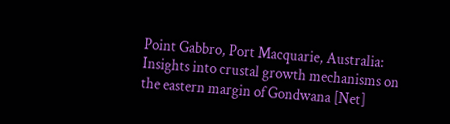Point Gabbro, Port Macquarie, Australia: Insights into crustal growth mechanisms on the eastern margin of Gondwana [Net]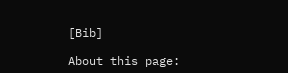[Bib]

About this page: